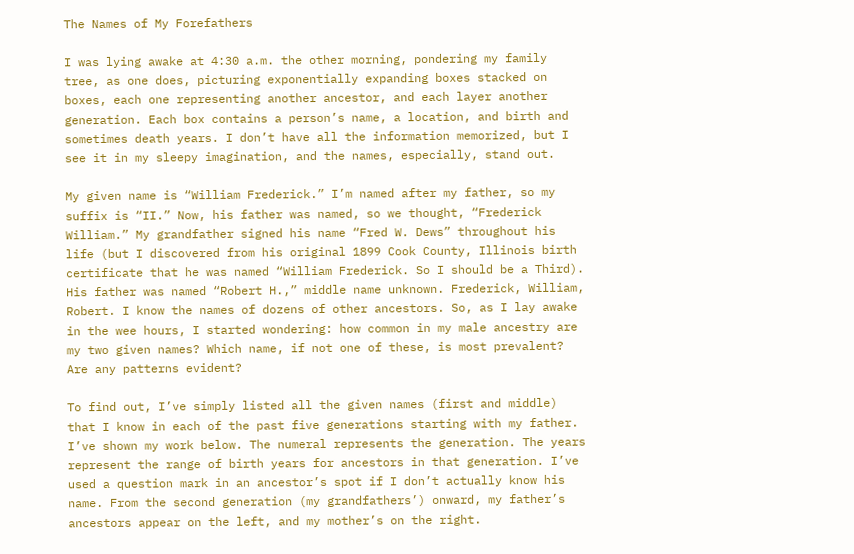The Names of My Forefathers

I was lying awake at 4:30 a.m. the other morning, pondering my family tree, as one does, picturing exponentially expanding boxes stacked on boxes, each one representing another ancestor, and each layer another generation. Each box contains a person’s name, a location, and birth and sometimes death years. I don’t have all the information memorized, but I see it in my sleepy imagination, and the names, especially, stand out.

My given name is “William Frederick.” I’m named after my father, so my suffix is “II.” Now, his father was named, so we thought, “Frederick William.” My grandfather signed his name “Fred W. Dews” throughout his life (but I discovered from his original 1899 Cook County, Illinois birth certificate that he was named “William Frederick. So I should be a Third). His father was named “Robert H.,” middle name unknown. Frederick, William, Robert. I know the names of dozens of other ancestors. So, as I lay awake in the wee hours, I started wondering: how common in my male ancestry are my two given names? Which name, if not one of these, is most prevalent? Are any patterns evident?

To find out, I’ve simply listed all the given names (first and middle) that I know in each of the past five generations starting with my father. I’ve shown my work below. The numeral represents the generation. The years represent the range of birth years for ancestors in that generation. I’ve used a question mark in an ancestor’s spot if I don’t actually know his name. From the second generation (my grandfathers’) onward, my father’s ancestors appear on the left, and my mother’s on the right.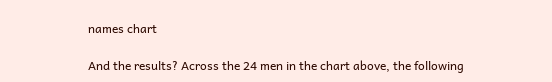names chart

And the results? Across the 24 men in the chart above, the following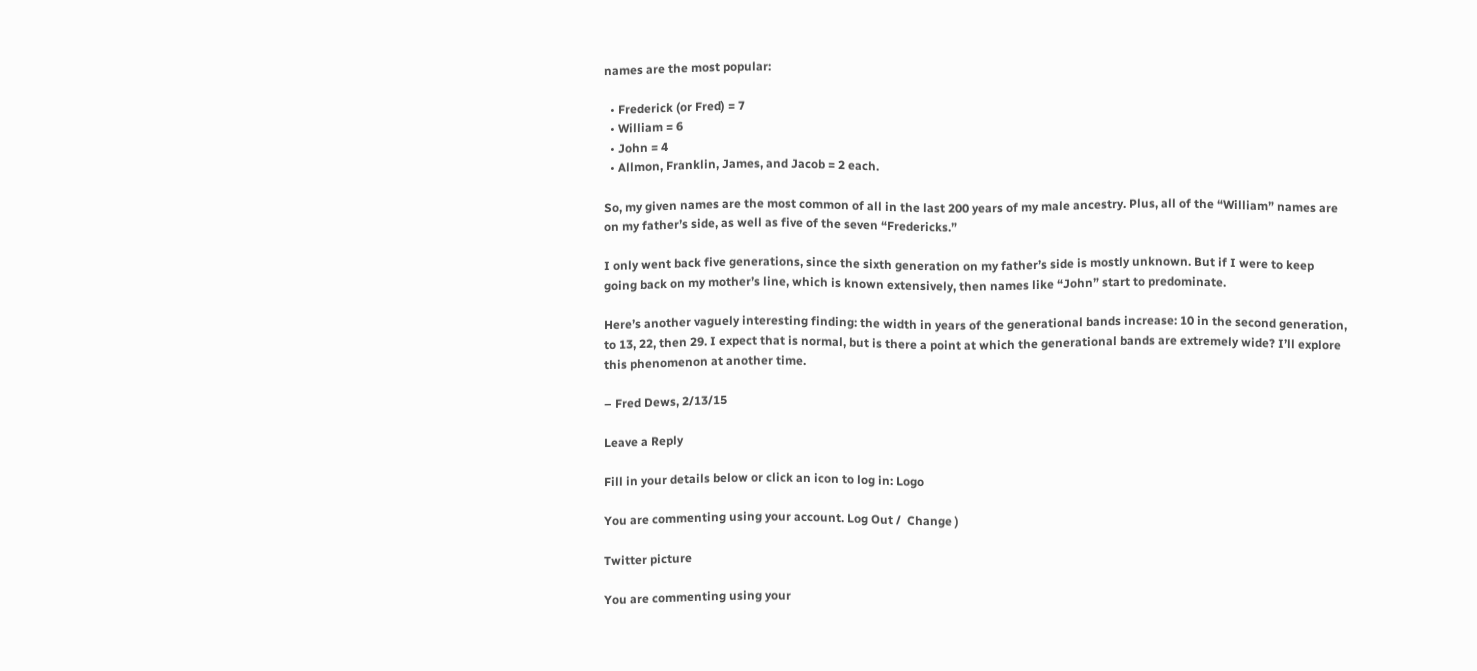names are the most popular:

  • Frederick (or Fred) = 7
  • William = 6
  • John = 4
  • Allmon, Franklin, James, and Jacob = 2 each.

So, my given names are the most common of all in the last 200 years of my male ancestry. Plus, all of the “William” names are on my father’s side, as well as five of the seven “Fredericks.”

I only went back five generations, since the sixth generation on my father’s side is mostly unknown. But if I were to keep going back on my mother’s line, which is known extensively, then names like “John” start to predominate.

Here’s another vaguely interesting finding: the width in years of the generational bands increase: 10 in the second generation, to 13, 22, then 29. I expect that is normal, but is there a point at which the generational bands are extremely wide? I’ll explore this phenomenon at another time.

– Fred Dews, 2/13/15

Leave a Reply

Fill in your details below or click an icon to log in: Logo

You are commenting using your account. Log Out /  Change )

Twitter picture

You are commenting using your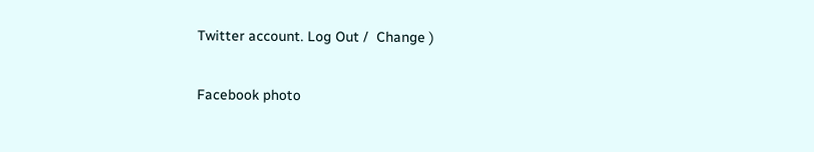Twitter account. Log Out /  Change )

Facebook photo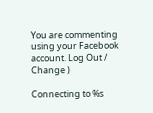You are commenting using your Facebook account. Log Out /  Change )

Connecting to %s